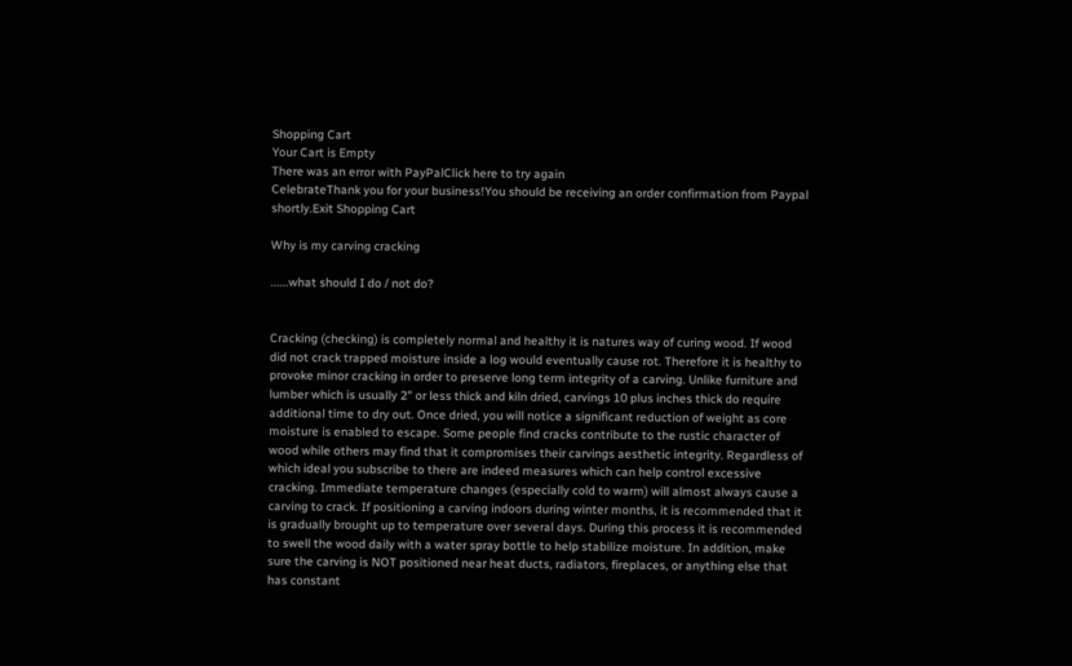Shopping Cart
Your Cart is Empty
There was an error with PayPalClick here to try again
CelebrateThank you for your business!You should be receiving an order confirmation from Paypal shortly.Exit Shopping Cart

Why is my carving cracking

......what should I do / not do?


Cracking (checking) is completely normal and healthy it is natures way of curing wood. If wood did not crack trapped moisture inside a log would eventually cause rot. Therefore it is healthy to provoke minor cracking in order to preserve long term integrity of a carving. Unlike furniture and lumber which is usually 2" or less thick and kiln dried, carvings 10 plus inches thick do require additional time to dry out. Once dried, you will notice a significant reduction of weight as core moisture is enabled to escape. Some people find cracks contribute to the rustic character of wood while others may find that it compromises their carvings aesthetic integrity. Regardless of which ideal you subscribe to there are indeed measures which can help control excessive cracking. Immediate temperature changes (especially cold to warm) will almost always cause a carving to crack. If positioning a carving indoors during winter months, it is recommended that it is gradually brought up to temperature over several days. During this process it is recommended to swell the wood daily with a water spray bottle to help stabilize moisture. In addition, make sure the carving is NOT positioned near heat ducts, radiators, fireplaces, or anything else that has constant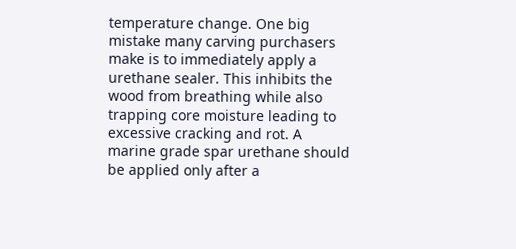temperature change. One big mistake many carving purchasers make is to immediately apply a urethane sealer. This inhibits the wood from breathing while also trapping core moisture leading to excessive cracking and rot. A marine grade spar urethane should be applied only after a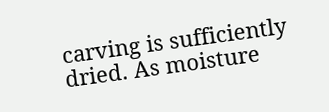carving is sufficiently dried. As moisture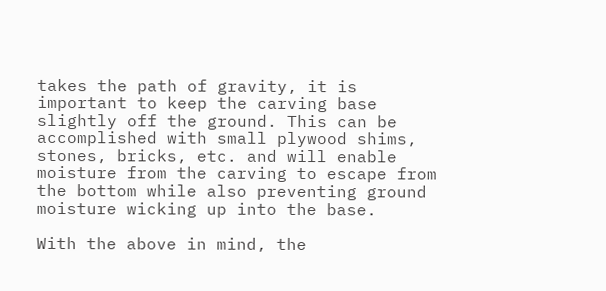takes the path of gravity, it is important to keep the carving base slightly off the ground. This can be accomplished with small plywood shims, stones, bricks, etc. and will enable moisture from the carving to escape from the bottom while also preventing ground moisture wicking up into the base.

With the above in mind, the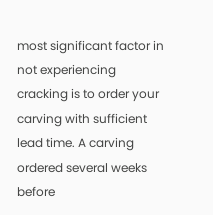most significant factor in not experiencing cracking is to order your carving with sufficient lead time. A carving ordered several weeks before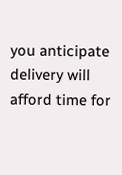you anticipate delivery will afford time for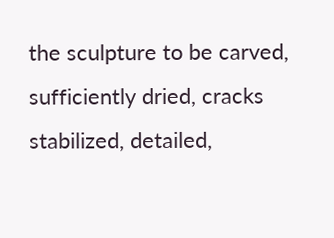the sculpture to be carved, sufficiently dried, cracks stabilized, detailed,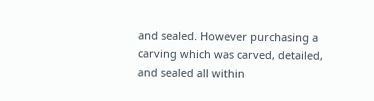and sealed. However purchasing a carving which was carved, detailed, and sealed all within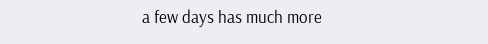a few days has much more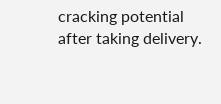cracking potential after taking delivery.